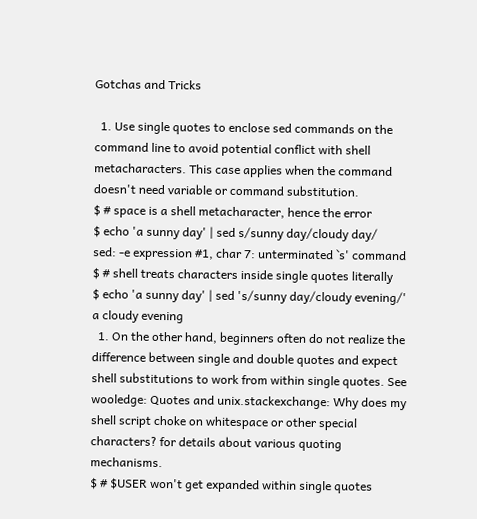Gotchas and Tricks

  1. Use single quotes to enclose sed commands on the command line to avoid potential conflict with shell metacharacters. This case applies when the command doesn't need variable or command substitution.
$ # space is a shell metacharacter, hence the error
$ echo 'a sunny day' | sed s/sunny day/cloudy day/
sed: -e expression #1, char 7: unterminated `s' command
$ # shell treats characters inside single quotes literally
$ echo 'a sunny day' | sed 's/sunny day/cloudy evening/'
a cloudy evening
  1. On the other hand, beginners often do not realize the difference between single and double quotes and expect shell substitutions to work from within single quotes. See wooledge: Quotes and unix.stackexchange: Why does my shell script choke on whitespace or other special characters? for details about various quoting mechanisms.
$ # $USER won't get expanded within single quotes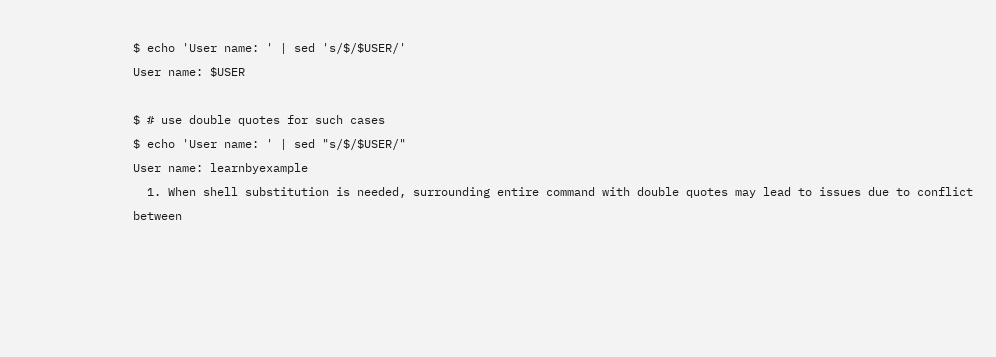$ echo 'User name: ' | sed 's/$/$USER/'
User name: $USER

$ # use double quotes for such cases
$ echo 'User name: ' | sed "s/$/$USER/"
User name: learnbyexample
  1. When shell substitution is needed, surrounding entire command with double quotes may lead to issues due to conflict between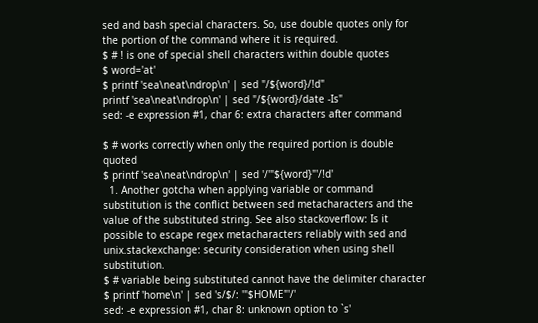sed and bash special characters. So, use double quotes only for the portion of the command where it is required.
$ # ! is one of special shell characters within double quotes
$ word='at'
$ printf 'sea\neat\ndrop\n' | sed "/${word}/!d"
printf 'sea\neat\ndrop\n' | sed "/${word}/date -Is"
sed: -e expression #1, char 6: extra characters after command

$ # works correctly when only the required portion is double quoted
$ printf 'sea\neat\ndrop\n' | sed '/'"${word}"'/!d'
  1. Another gotcha when applying variable or command substitution is the conflict between sed metacharacters and the value of the substituted string. See also stackoverflow: Is it possible to escape regex metacharacters reliably with sed and unix.stackexchange: security consideration when using shell substitution.
$ # variable being substituted cannot have the delimiter character
$ printf 'home\n' | sed 's/$/: '"$HOME"'/'
sed: -e expression #1, char 8: unknown option to `s'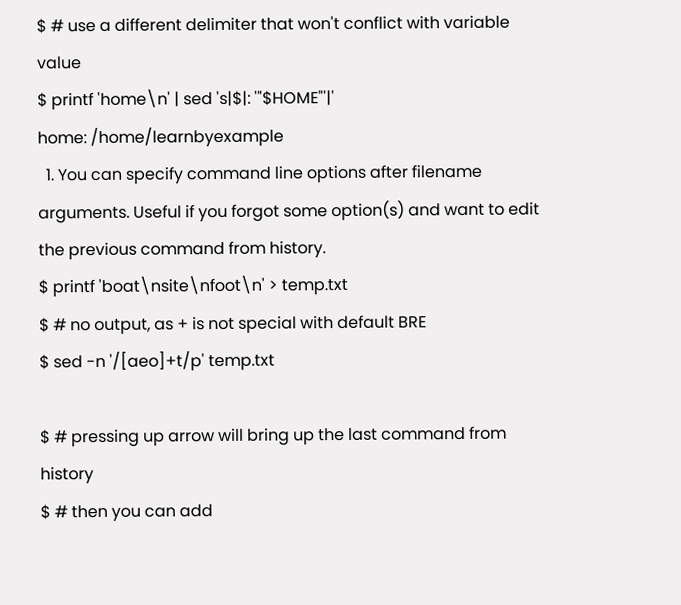$ # use a different delimiter that won't conflict with variable value
$ printf 'home\n' | sed 's|$|: '"$HOME"'|'
home: /home/learnbyexample
  1. You can specify command line options after filename arguments. Useful if you forgot some option(s) and want to edit the previous command from history.
$ printf 'boat\nsite\nfoot\n' > temp.txt
$ # no output, as + is not special with default BRE
$ sed -n '/[aeo]+t/p' temp.txt

$ # pressing up arrow will bring up the last command from history
$ # then you can add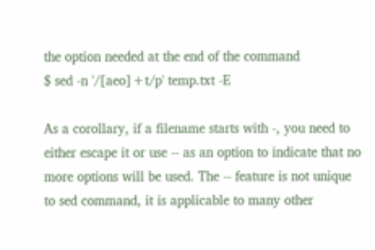the option needed at the end of the command
$ sed -n '/[aeo]+t/p' temp.txt -E

As a corollary, if a filename starts with -, you need to either escape it or use -- as an option to indicate that no more options will be used. The -- feature is not unique to sed command, it is applicable to many other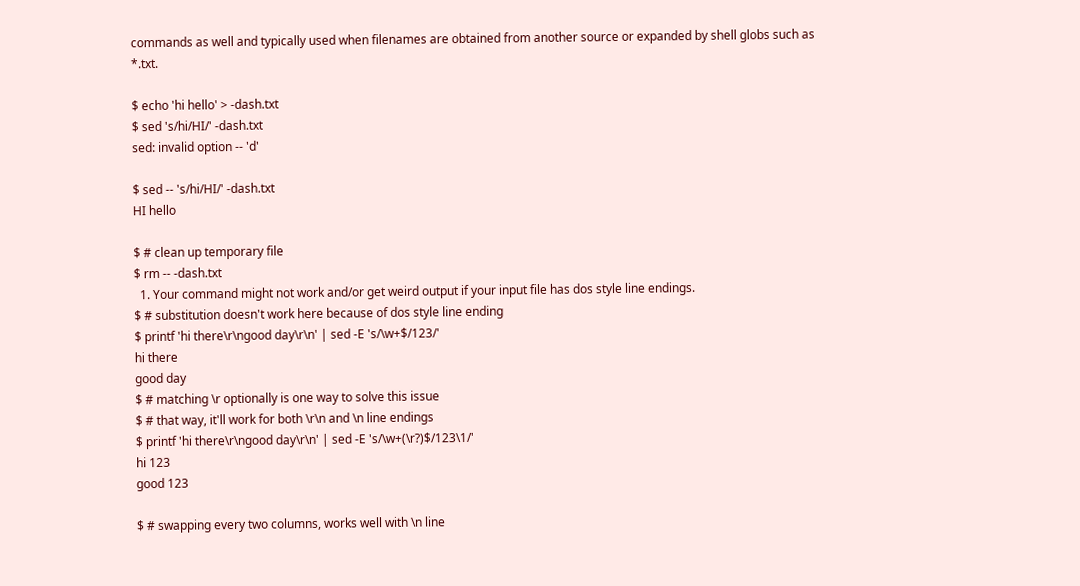commands as well and typically used when filenames are obtained from another source or expanded by shell globs such as *.txt.

$ echo 'hi hello' > -dash.txt
$ sed 's/hi/HI/' -dash.txt
sed: invalid option -- 'd'

$ sed -- 's/hi/HI/' -dash.txt
HI hello

$ # clean up temporary file
$ rm -- -dash.txt
  1. Your command might not work and/or get weird output if your input file has dos style line endings.
$ # substitution doesn't work here because of dos style line ending
$ printf 'hi there\r\ngood day\r\n' | sed -E 's/\w+$/123/'
hi there
good day
$ # matching \r optionally is one way to solve this issue
$ # that way, it'll work for both \r\n and \n line endings
$ printf 'hi there\r\ngood day\r\n' | sed -E 's/\w+(\r?)$/123\1/'
hi 123
good 123

$ # swapping every two columns, works well with \n line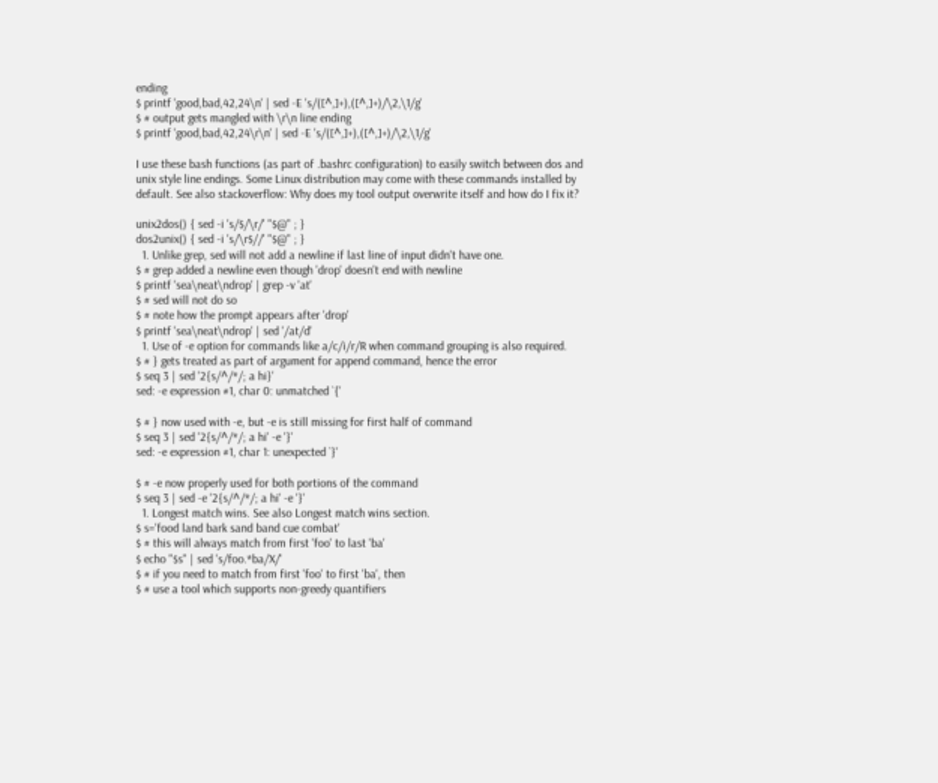ending
$ printf 'good,bad,42,24\n' | sed -E 's/([^,]+),([^,]+)/\2,\1/g'
$ # output gets mangled with \r\n line ending
$ printf 'good,bad,42,24\r\n' | sed -E 's/([^,]+),([^,]+)/\2,\1/g'

I use these bash functions (as part of .bashrc configuration) to easily switch between dos and unix style line endings. Some Linux distribution may come with these commands installed by default. See also stackoverflow: Why does my tool output overwrite itself and how do I fix it?

unix2dos() { sed -i 's/$/\r/' "$@" ; }
dos2unix() { sed -i 's/\r$//' "$@" ; }
  1. Unlike grep, sed will not add a newline if last line of input didn't have one.
$ # grep added a newline even though 'drop' doesn't end with newline
$ printf 'sea\neat\ndrop' | grep -v 'at'
$ # sed will not do so
$ # note how the prompt appears after 'drop'
$ printf 'sea\neat\ndrop' | sed '/at/d'
  1. Use of -e option for commands like a/c/i/r/R when command grouping is also required.
$ # } gets treated as part of argument for append command, hence the error
$ seq 3 | sed '2{s/^/*/; a hi}'
sed: -e expression #1, char 0: unmatched `{'

$ # } now used with -e, but -e is still missing for first half of command
$ seq 3 | sed '2{s/^/*/; a hi' -e '}'
sed: -e expression #1, char 1: unexpected `}'

$ # -e now properly used for both portions of the command
$ seq 3 | sed -e '2{s/^/*/; a hi' -e '}'
  1. Longest match wins. See also Longest match wins section.
$ s='food land bark sand band cue combat'
$ # this will always match from first 'foo' to last 'ba'
$ echo "$s" | sed 's/foo.*ba/X/'
$ # if you need to match from first 'foo' to first 'ba', then
$ # use a tool which supports non-greedy quantifiers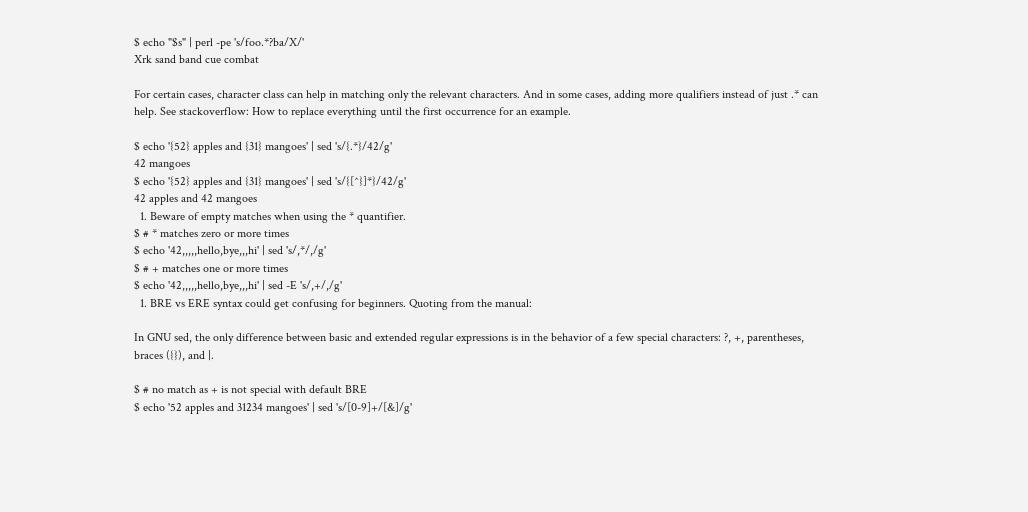$ echo "$s" | perl -pe 's/foo.*?ba/X/'
Xrk sand band cue combat

For certain cases, character class can help in matching only the relevant characters. And in some cases, adding more qualifiers instead of just .* can help. See stackoverflow: How to replace everything until the first occurrence for an example.

$ echo '{52} apples and {31} mangoes' | sed 's/{.*}/42/g'
42 mangoes
$ echo '{52} apples and {31} mangoes' | sed 's/{[^}]*}/42/g'
42 apples and 42 mangoes
  1. Beware of empty matches when using the * quantifier.
$ # * matches zero or more times
$ echo '42,,,,,hello,bye,,,hi' | sed 's/,*/,/g'
$ # + matches one or more times
$ echo '42,,,,,hello,bye,,,hi' | sed -E 's/,+/,/g'
  1. BRE vs ERE syntax could get confusing for beginners. Quoting from the manual:

In GNU sed, the only difference between basic and extended regular expressions is in the behavior of a few special characters: ?, +, parentheses, braces ({}), and |.

$ # no match as + is not special with default BRE
$ echo '52 apples and 31234 mangoes' | sed 's/[0-9]+/[&]/g'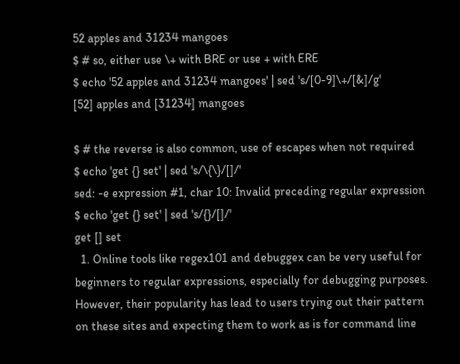52 apples and 31234 mangoes
$ # so, either use \+ with BRE or use + with ERE
$ echo '52 apples and 31234 mangoes' | sed 's/[0-9]\+/[&]/g'
[52] apples and [31234] mangoes

$ # the reverse is also common, use of escapes when not required
$ echo 'get {} set' | sed 's/\{\}/[]/'
sed: -e expression #1, char 10: Invalid preceding regular expression
$ echo 'get {} set' | sed 's/{}/[]/'
get [] set
  1. Online tools like regex101 and debuggex can be very useful for beginners to regular expressions, especially for debugging purposes. However, their popularity has lead to users trying out their pattern on these sites and expecting them to work as is for command line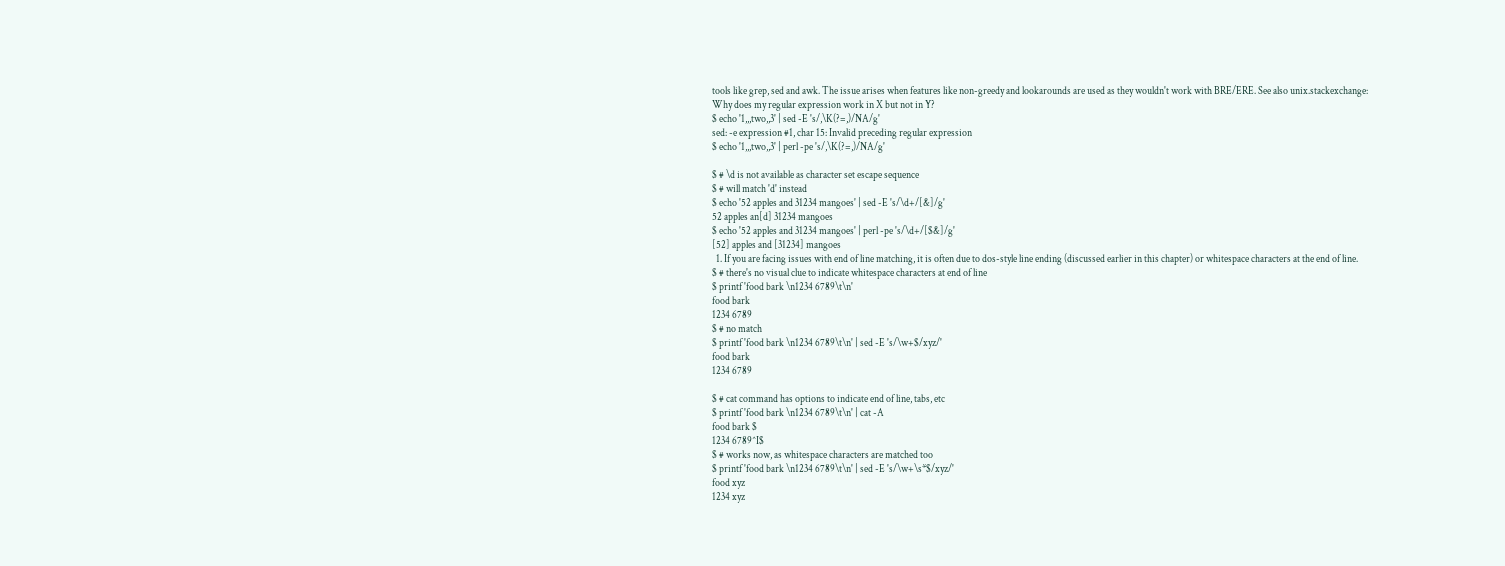tools like grep, sed and awk. The issue arises when features like non-greedy and lookarounds are used as they wouldn't work with BRE/ERE. See also unix.stackexchange: Why does my regular expression work in X but not in Y?
$ echo '1,,,two,,3' | sed -E 's/,\K(?=,)/NA/g'
sed: -e expression #1, char 15: Invalid preceding regular expression
$ echo '1,,,two,,3' | perl -pe 's/,\K(?=,)/NA/g'

$ # \d is not available as character set escape sequence
$ # will match 'd' instead
$ echo '52 apples and 31234 mangoes' | sed -E 's/\d+/[&]/g'
52 apples an[d] 31234 mangoes
$ echo '52 apples and 31234 mangoes' | perl -pe 's/\d+/[$&]/g'
[52] apples and [31234] mangoes
  1. If you are facing issues with end of line matching, it is often due to dos-style line ending (discussed earlier in this chapter) or whitespace characters at the end of line.
$ # there's no visual clue to indicate whitespace characters at end of line
$ printf 'food bark \n1234 6789\t\n'
food bark
1234 6789
$ # no match
$ printf 'food bark \n1234 6789\t\n' | sed -E 's/\w+$/xyz/'
food bark
1234 6789

$ # cat command has options to indicate end of line, tabs, etc
$ printf 'food bark \n1234 6789\t\n' | cat -A
food bark $
1234 6789^I$
$ # works now, as whitespace characters are matched too
$ printf 'food bark \n1234 6789\t\n' | sed -E 's/\w+\s*$/xyz/'
food xyz
1234 xyz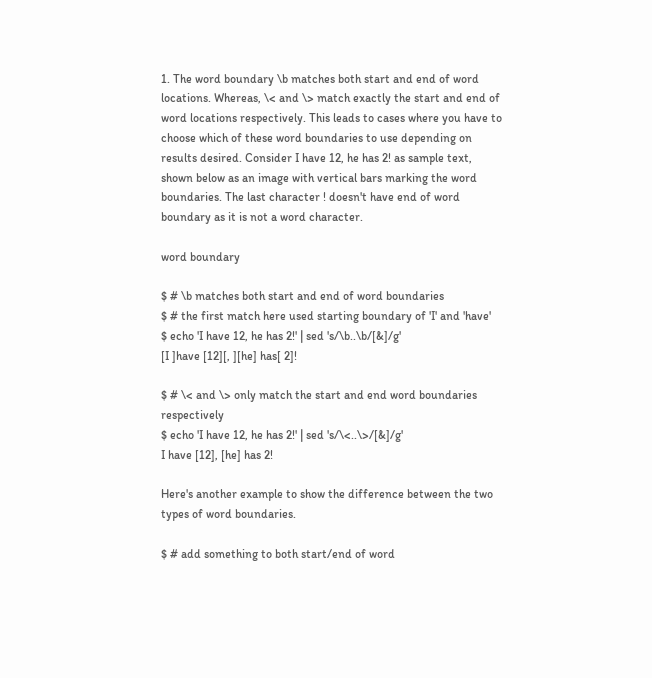1. The word boundary \b matches both start and end of word locations. Whereas, \< and \> match exactly the start and end of word locations respectively. This leads to cases where you have to choose which of these word boundaries to use depending on results desired. Consider I have 12, he has 2! as sample text, shown below as an image with vertical bars marking the word boundaries. The last character ! doesn't have end of word boundary as it is not a word character.

word boundary

$ # \b matches both start and end of word boundaries
$ # the first match here used starting boundary of 'I' and 'have'
$ echo 'I have 12, he has 2!' | sed 's/\b..\b/[&]/g'
[I ]have [12][, ][he] has[ 2]!

$ # \< and \> only match the start and end word boundaries respectively
$ echo 'I have 12, he has 2!' | sed 's/\<..\>/[&]/g'
I have [12], [he] has 2!

Here's another example to show the difference between the two types of word boundaries.

$ # add something to both start/end of word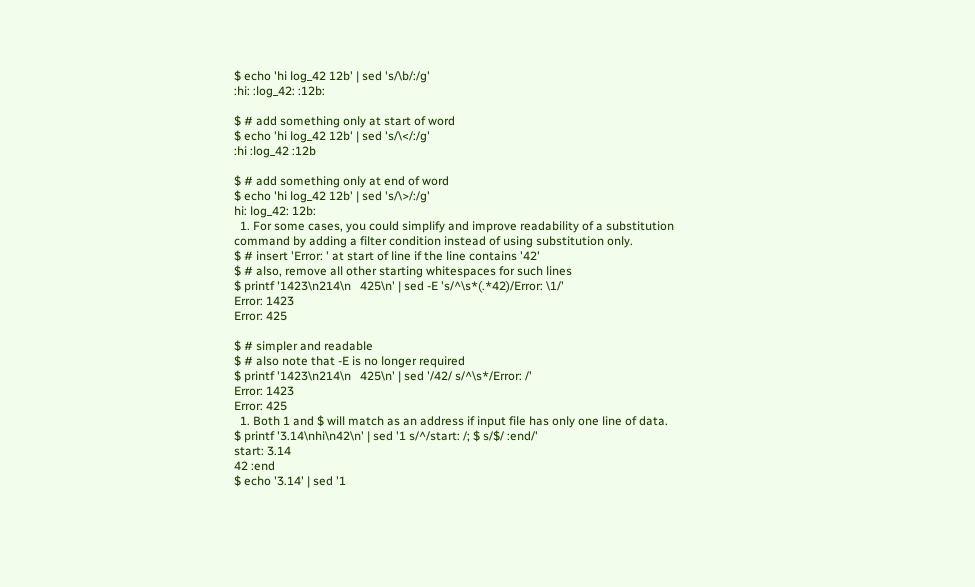$ echo 'hi log_42 12b' | sed 's/\b/:/g'
:hi: :log_42: :12b:

$ # add something only at start of word
$ echo 'hi log_42 12b' | sed 's/\</:/g'
:hi :log_42 :12b

$ # add something only at end of word
$ echo 'hi log_42 12b' | sed 's/\>/:/g'
hi: log_42: 12b:
  1. For some cases, you could simplify and improve readability of a substitution command by adding a filter condition instead of using substitution only.
$ # insert 'Error: ' at start of line if the line contains '42'
$ # also, remove all other starting whitespaces for such lines
$ printf '1423\n214\n   425\n' | sed -E 's/^\s*(.*42)/Error: \1/'
Error: 1423
Error: 425

$ # simpler and readable
$ # also note that -E is no longer required
$ printf '1423\n214\n   425\n' | sed '/42/ s/^\s*/Error: /'
Error: 1423
Error: 425
  1. Both 1 and $ will match as an address if input file has only one line of data.
$ printf '3.14\nhi\n42\n' | sed '1 s/^/start: /; $ s/$/ :end/'
start: 3.14
42 :end
$ echo '3.14' | sed '1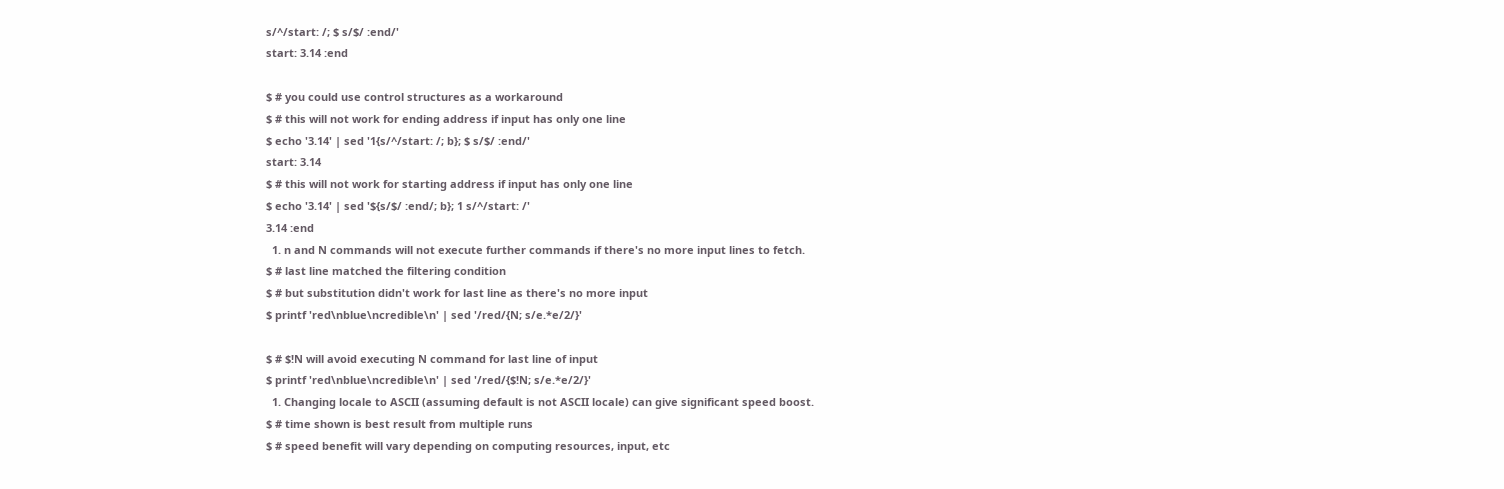s/^/start: /; $ s/$/ :end/'
start: 3.14 :end

$ # you could use control structures as a workaround
$ # this will not work for ending address if input has only one line
$ echo '3.14' | sed '1{s/^/start: /; b}; $ s/$/ :end/'
start: 3.14
$ # this will not work for starting address if input has only one line
$ echo '3.14' | sed '${s/$/ :end/; b}; 1 s/^/start: /'
3.14 :end
  1. n and N commands will not execute further commands if there's no more input lines to fetch.
$ # last line matched the filtering condition
$ # but substitution didn't work for last line as there's no more input
$ printf 'red\nblue\ncredible\n' | sed '/red/{N; s/e.*e/2/}'

$ # $!N will avoid executing N command for last line of input
$ printf 'red\nblue\ncredible\n' | sed '/red/{$!N; s/e.*e/2/}'
  1. Changing locale to ASCII (assuming default is not ASCII locale) can give significant speed boost.
$ # time shown is best result from multiple runs
$ # speed benefit will vary depending on computing resources, input, etc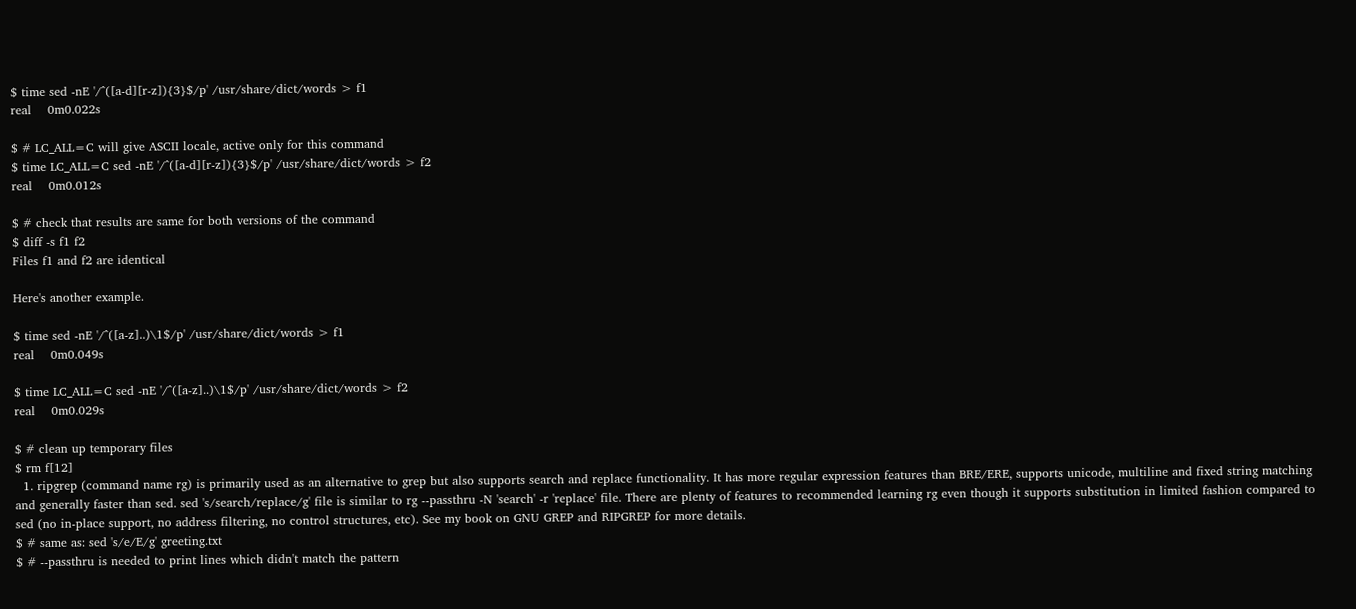$ time sed -nE '/^([a-d][r-z]){3}$/p' /usr/share/dict/words > f1
real    0m0.022s

$ # LC_ALL=C will give ASCII locale, active only for this command
$ time LC_ALL=C sed -nE '/^([a-d][r-z]){3}$/p' /usr/share/dict/words > f2
real    0m0.012s

$ # check that results are same for both versions of the command
$ diff -s f1 f2
Files f1 and f2 are identical

Here's another example.

$ time sed -nE '/^([a-z]..)\1$/p' /usr/share/dict/words > f1
real    0m0.049s

$ time LC_ALL=C sed -nE '/^([a-z]..)\1$/p' /usr/share/dict/words > f2
real    0m0.029s

$ # clean up temporary files
$ rm f[12]
  1. ripgrep (command name rg) is primarily used as an alternative to grep but also supports search and replace functionality. It has more regular expression features than BRE/ERE, supports unicode, multiline and fixed string matching and generally faster than sed. sed 's/search/replace/g' file is similar to rg --passthru -N 'search' -r 'replace' file. There are plenty of features to recommended learning rg even though it supports substitution in limited fashion compared to sed (no in-place support, no address filtering, no control structures, etc). See my book on GNU GREP and RIPGREP for more details.
$ # same as: sed 's/e/E/g' greeting.txt
$ # --passthru is needed to print lines which didn't match the pattern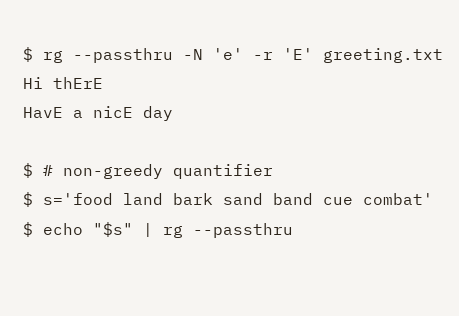$ rg --passthru -N 'e' -r 'E' greeting.txt
Hi thErE
HavE a nicE day

$ # non-greedy quantifier
$ s='food land bark sand band cue combat'
$ echo "$s" | rg --passthru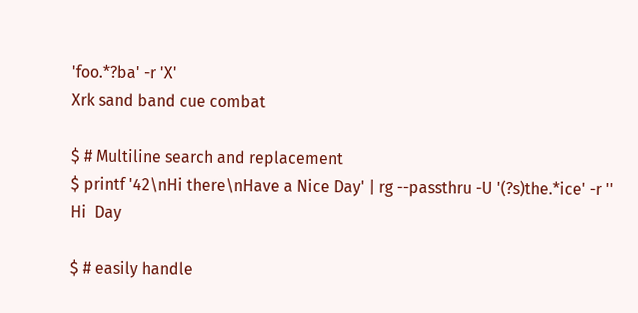'foo.*?ba' -r 'X'
Xrk sand band cue combat

$ # Multiline search and replacement
$ printf '42\nHi there\nHave a Nice Day' | rg --passthru -U '(?s)the.*ice' -r ''
Hi  Day

$ # easily handle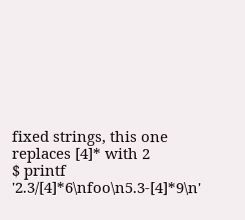fixed strings, this one replaces [4]* with 2
$ printf '2.3/[4]*6\nfoo\n5.3-[4]*9\n'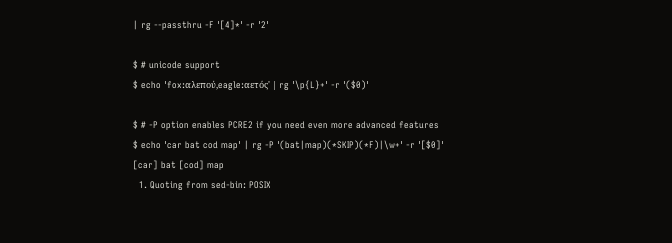| rg --passthru -F '[4]*' -r '2'

$ # unicode support
$ echo 'fox:αλεπού,eagle:αετός' | rg '\p{L}+' -r '($0)'

$ # -P option enables PCRE2 if you need even more advanced features
$ echo 'car bat cod map' | rg -P '(bat|map)(*SKIP)(*F)|\w+' -r '[$0]'
[car] bat [cod] map
  1. Quoting from sed-bin: POSIX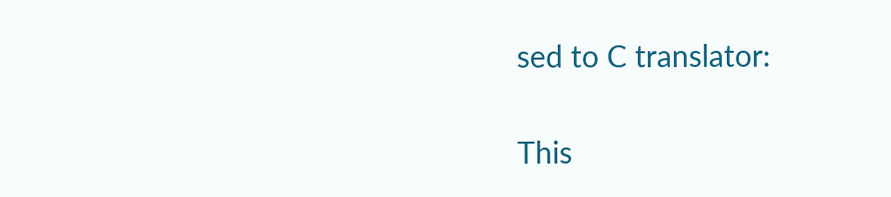sed to C translator:

This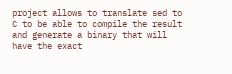project allows to translate sed to C to be able to compile the result and generate a binary that will have the exact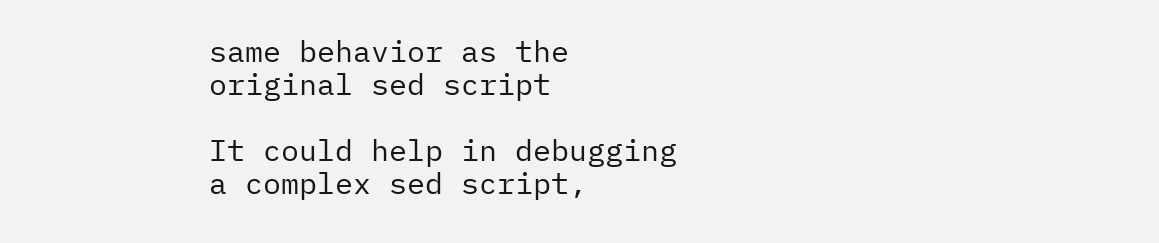same behavior as the original sed script

It could help in debugging a complex sed script,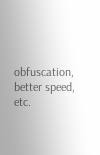obfuscation, better speed, etc.